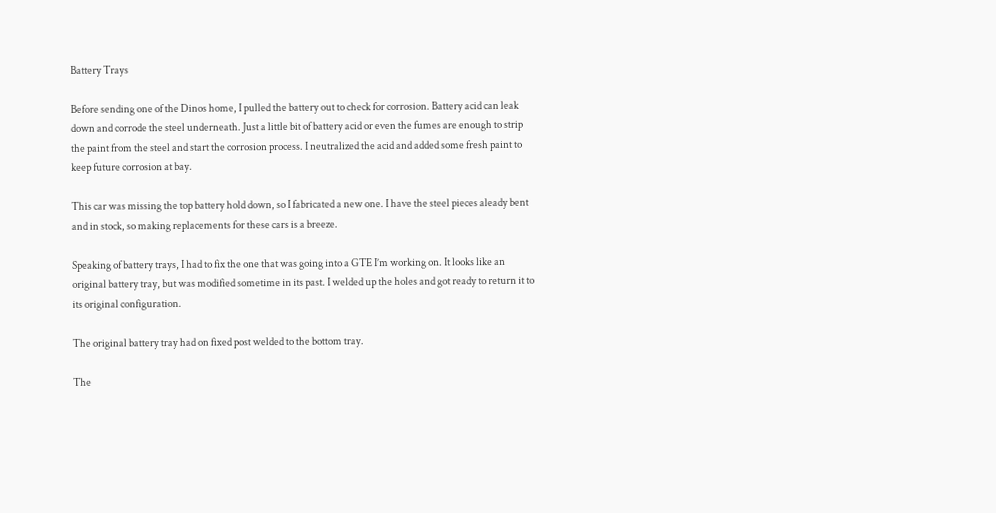Battery Trays

Before sending one of the Dinos home, I pulled the battery out to check for corrosion. Battery acid can leak down and corrode the steel underneath. Just a little bit of battery acid or even the fumes are enough to strip the paint from the steel and start the corrosion process. I neutralized the acid and added some fresh paint to keep future corrosion at bay.

This car was missing the top battery hold down, so I fabricated a new one. I have the steel pieces aleady bent and in stock, so making replacements for these cars is a breeze.

Speaking of battery trays, I had to fix the one that was going into a GTE I’m working on. It looks like an original battery tray, but was modified sometime in its past. I welded up the holes and got ready to return it to its original configuration.

The original battery tray had on fixed post welded to the bottom tray.

The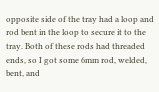opposite side of the tray had a loop and rod bent in the loop to secure it to the tray. Both of these rods had threaded ends, so I got some 6mm rod, welded, bent, and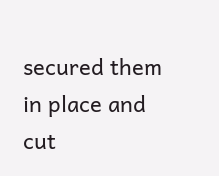secured them in place and cut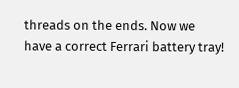threads on the ends. Now we have a correct Ferrari battery tray!